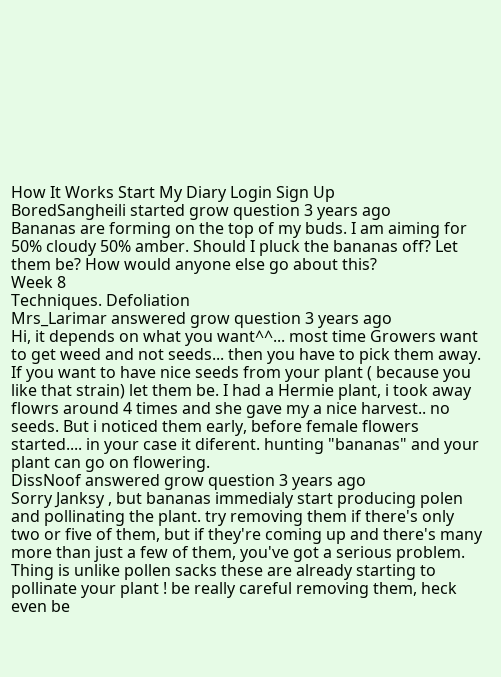How It Works Start My Diary Login Sign Up
BoredSangheili started grow question 3 years ago
Bananas are forming on the top of my buds. I am aiming for 50% cloudy 50% amber. Should I pluck the bananas off? Let them be? How would anyone else go about this?
Week 8
Techniques. Defoliation
Mrs_Larimar answered grow question 3 years ago
Hi, it depends on what you want^^... most time Growers want to get weed and not seeds... then you have to pick them away. If you want to have nice seeds from your plant ( because you like that strain) let them be. I had a Hermie plant, i took away flowrs around 4 times and she gave my a nice harvest.. no seeds. But i noticed them early, before female flowers started.... in your case it diferent. hunting "bananas" and your plant can go on flowering.
DissNoof answered grow question 3 years ago
Sorry Janksy , but bananas immedialy start producing polen and pollinating the plant. try removing them if there's only two or five of them, but if they're coming up and there's many more than just a few of them, you've got a serious problem. Thing is unlike pollen sacks these are already starting to pollinate your plant ! be really careful removing them, heck even be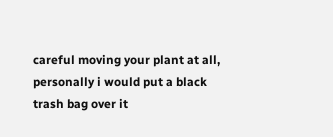careful moving your plant at all, personally i would put a black trash bag over it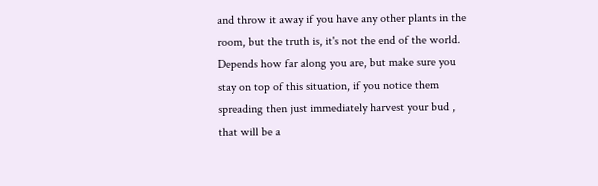and throw it away if you have any other plants in the room, but the truth is, it's not the end of the world. Depends how far along you are, but make sure you stay on top of this situation, if you notice them spreading then just immediately harvest your bud , that will be a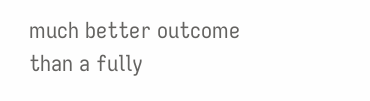much better outcome than a fully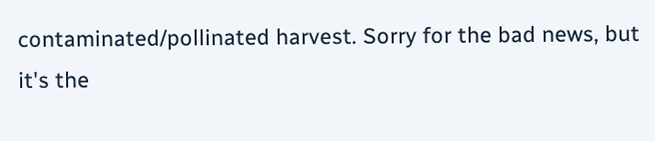contaminated/pollinated harvest. Sorry for the bad news, but it's the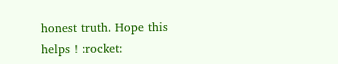honest truth. Hope this helps ! :rocket: